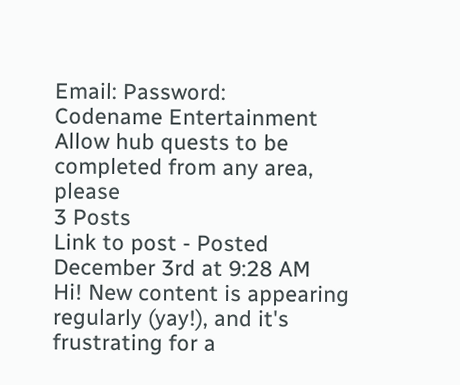Email: Password:
Codename Entertainment
Allow hub quests to be completed from any area, please
3 Posts
Link to post - Posted December 3rd at 9:28 AM
Hi! New content is appearing regularly (yay!), and it's frustrating for a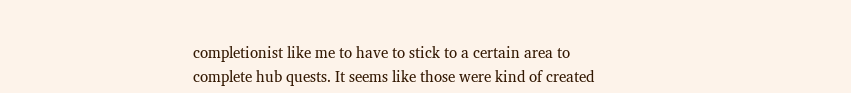completionist like me to have to stick to a certain area to complete hub quests. It seems like those were kind of created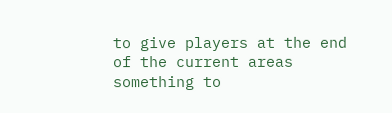to give players at the end of the current areas something to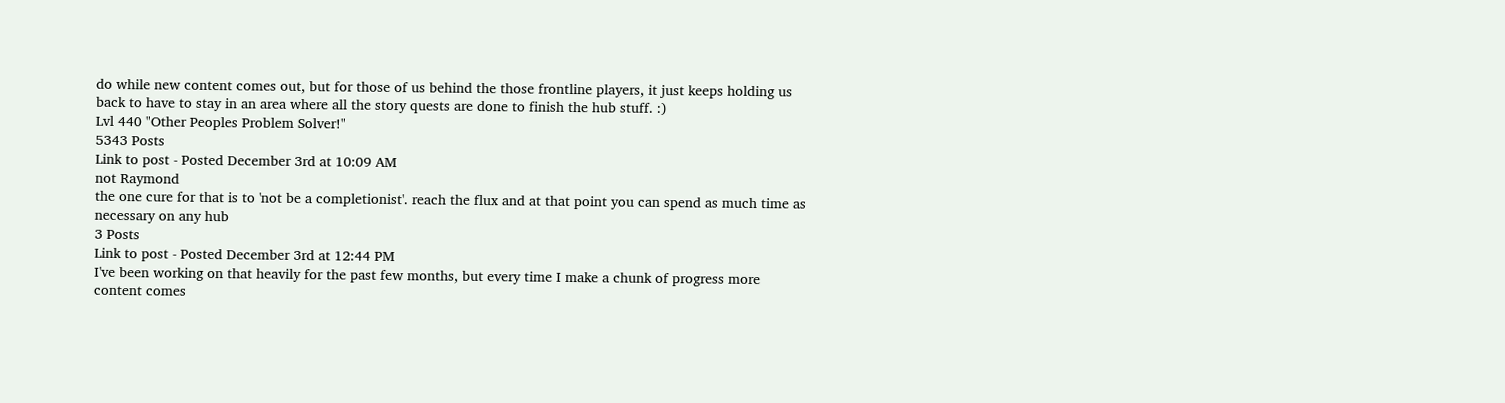do while new content comes out, but for those of us behind the those frontline players, it just keeps holding us back to have to stay in an area where all the story quests are done to finish the hub stuff. :)
Lvl 440 "Other Peoples Problem Solver!"
5343 Posts
Link to post - Posted December 3rd at 10:09 AM
not Raymond
the one cure for that is to 'not be a completionist'. reach the flux and at that point you can spend as much time as necessary on any hub
3 Posts
Link to post - Posted December 3rd at 12:44 PM
I've been working on that heavily for the past few months, but every time I make a chunk of progress more content comes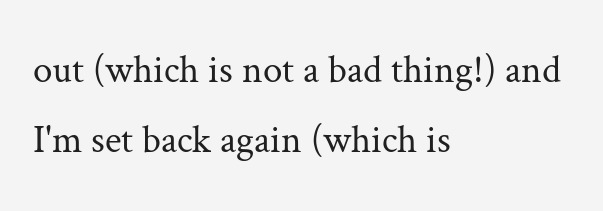out (which is not a bad thing!) and I'm set back again (which is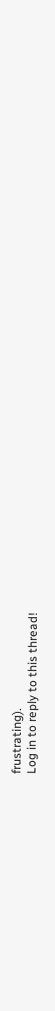frustrating).
Log in to reply to this thread!